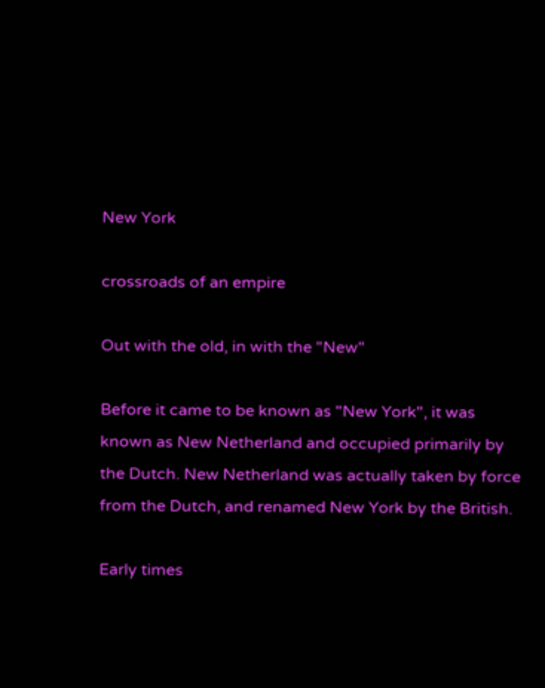New York

crossroads of an empire

Out with the old, in with the "New"

Before it came to be known as "New York", it was known as New Netherland and occupied primarily by the Dutch. New Netherland was actually taken by force from the Dutch, and renamed New York by the British.

Early times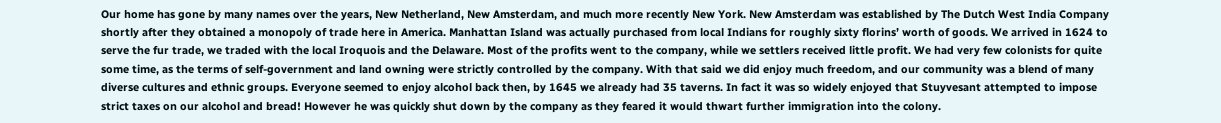Our home has gone by many names over the years, New Netherland, New Amsterdam, and much more recently New York. New Amsterdam was established by The Dutch West India Company shortly after they obtained a monopoly of trade here in America. Manhattan Island was actually purchased from local Indians for roughly sixty florins’ worth of goods. We arrived in 1624 to serve the fur trade, we traded with the local Iroquois and the Delaware. Most of the profits went to the company, while we settlers received little profit. We had very few colonists for quite some time, as the terms of self-government and land owning were strictly controlled by the company. With that said we did enjoy much freedom, and our community was a blend of many diverse cultures and ethnic groups. Everyone seemed to enjoy alcohol back then, by 1645 we already had 35 taverns. In fact it was so widely enjoyed that Stuyvesant attempted to impose strict taxes on our alcohol and bread! However he was quickly shut down by the company as they feared it would thwart further immigration into the colony.